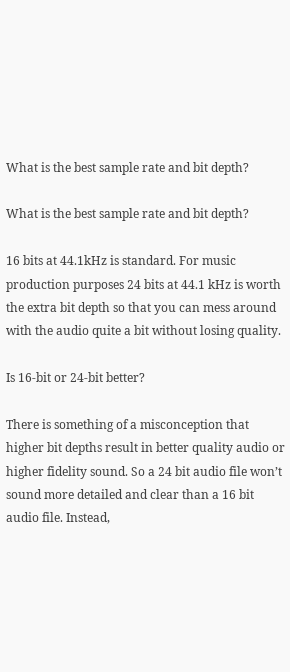What is the best sample rate and bit depth?

What is the best sample rate and bit depth?

16 bits at 44.1kHz is standard. For music production purposes 24 bits at 44.1 kHz is worth the extra bit depth so that you can mess around with the audio quite a bit without losing quality.

Is 16-bit or 24-bit better?

There is something of a misconception that higher bit depths result in better quality audio or higher fidelity sound. So a 24 bit audio file won’t sound more detailed and clear than a 16 bit audio file. Instead,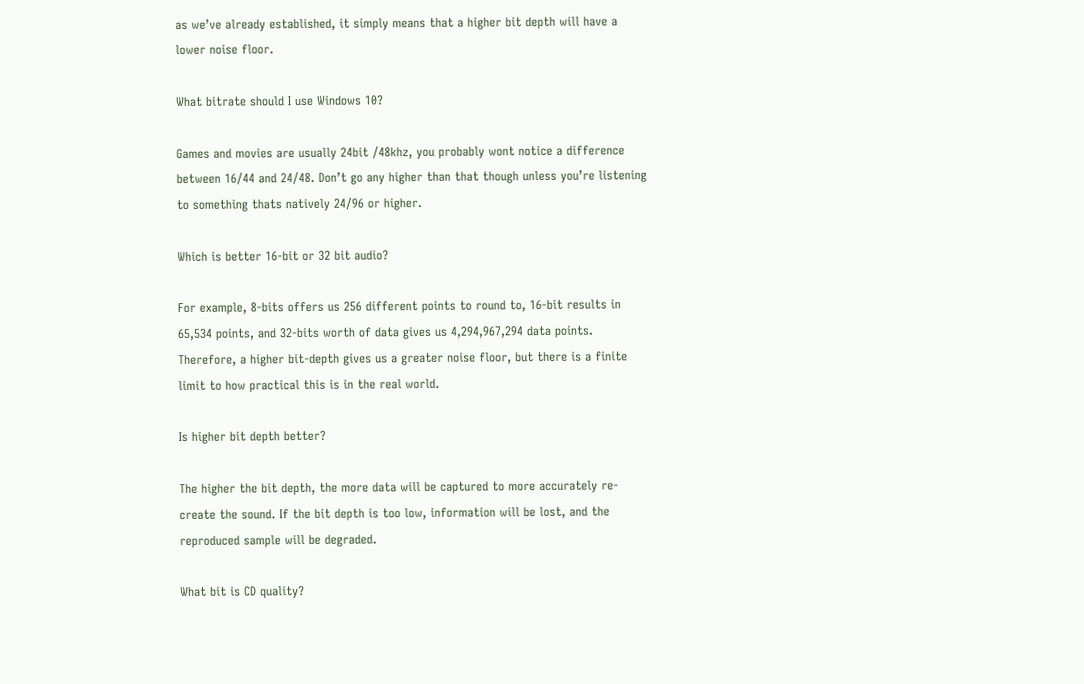as we’ve already established, it simply means that a higher bit depth will have a lower noise floor.

What bitrate should I use Windows 10?

Games and movies are usually 24bit /48khz, you probably wont notice a difference between 16/44 and 24/48. Don’t go any higher than that though unless you’re listening to something thats natively 24/96 or higher.

Which is better 16-bit or 32 bit audio?

For example, 8-bits offers us 256 different points to round to, 16-bit results in 65,534 points, and 32-bits worth of data gives us 4,294,967,294 data points. Therefore, a higher bit-depth gives us a greater noise floor, but there is a finite limit to how practical this is in the real world.

Is higher bit depth better?

The higher the bit depth, the more data will be captured to more accurately re-create the sound. If the bit depth is too low, information will be lost, and the reproduced sample will be degraded.

What bit is CD quality?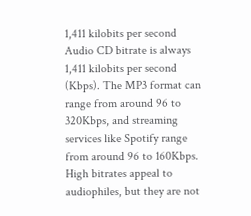1,411 kilobits per second
Audio CD bitrate is always 1,411 kilobits per second (Kbps). The MP3 format can range from around 96 to 320Kbps, and streaming services like Spotify range from around 96 to 160Kbps. High bitrates appeal to audiophiles, but they are not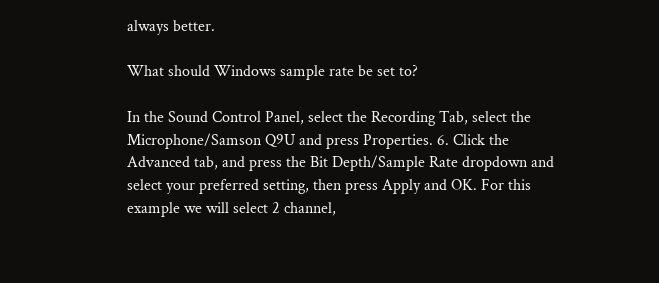always better.

What should Windows sample rate be set to?

In the Sound Control Panel, select the Recording Tab, select the Microphone/Samson Q9U and press Properties. 6. Click the Advanced tab, and press the Bit Depth/Sample Rate dropdown and select your preferred setting, then press Apply and OK. For this example we will select 2 channel,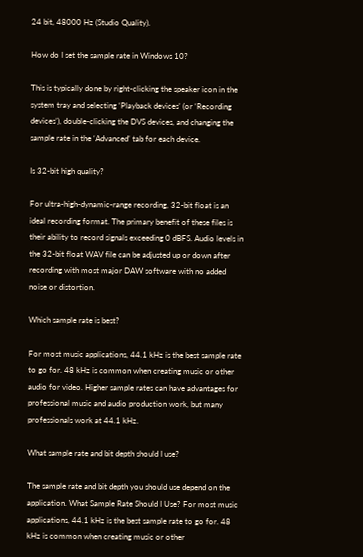24 bit, 48000 Hz (Studio Quality).

How do I set the sample rate in Windows 10?

This is typically done by right-clicking the speaker icon in the system tray and selecting ‘Playback devices’ (or ‘Recording devices’), double-clicking the DVS devices, and changing the sample rate in the ‘Advanced’ tab for each device.

Is 32-bit high quality?

For ultra-high-dynamic-range recording, 32-bit float is an ideal recording format. The primary benefit of these files is their ability to record signals exceeding 0 dBFS. Audio levels in the 32-bit float WAV file can be adjusted up or down after recording with most major DAW software with no added noise or distortion.

Which sample rate is best?

For most music applications, 44.1 kHz is the best sample rate to go for. 48 kHz is common when creating music or other audio for video. Higher sample rates can have advantages for professional music and audio production work, but many professionals work at 44.1 kHz.

What sample rate and bit depth should I use?

The sample rate and bit depth you should use depend on the application. What Sample Rate Should I Use? For most music applications, 44.1 kHz is the best sample rate to go for. 48 kHz is common when creating music or other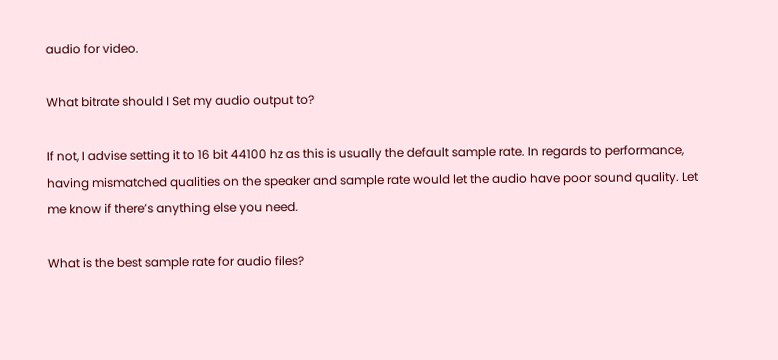audio for video.

What bitrate should I Set my audio output to?

If not, I advise setting it to 16 bit 44100 hz as this is usually the default sample rate. In regards to performance, having mismatched qualities on the speaker and sample rate would let the audio have poor sound quality. Let me know if there’s anything else you need.

What is the best sample rate for audio files?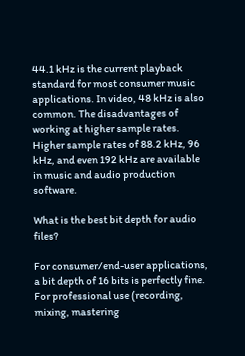44.1 kHz is the current playback standard for most consumer music applications. In video, 48 kHz is also common. The disadvantages of working at higher sample rates. Higher sample rates of 88.2 kHz, 96 kHz, and even 192 kHz are available in music and audio production software.

What is the best bit depth for audio files?

For consumer/end-user applications, a bit depth of 16 bits is perfectly fine. For professional use (recording, mixing, mastering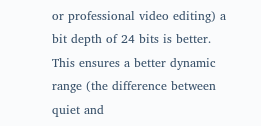or professional video editing) a bit depth of 24 bits is better. This ensures a better dynamic range (the difference between quiet and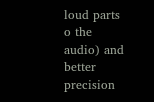loud parts o the audio) and better precision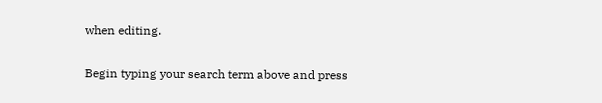when editing.

Begin typing your search term above and press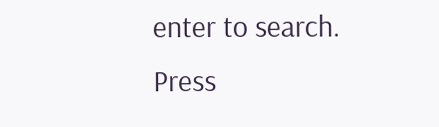enter to search. Press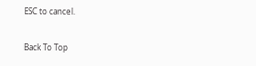ESC to cancel.

Back To Top